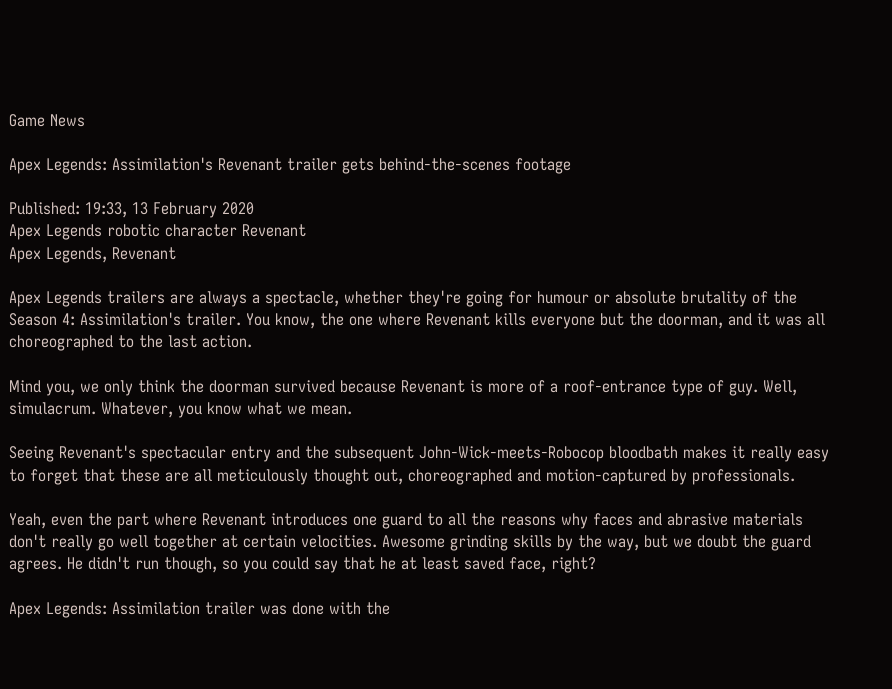Game News

Apex Legends: Assimilation's Revenant trailer gets behind-the-scenes footage

Published: 19:33, 13 February 2020
Apex Legends robotic character Revenant
Apex Legends, Revenant

Apex Legends trailers are always a spectacle, whether they're going for humour or absolute brutality of the Season 4: Assimilation's trailer. You know, the one where Revenant kills everyone but the doorman, and it was all choreographed to the last action.

Mind you, we only think the doorman survived because Revenant is more of a roof-entrance type of guy. Well, simulacrum. Whatever, you know what we mean.

Seeing Revenant's spectacular entry and the subsequent John-Wick-meets-Robocop bloodbath makes it really easy to forget that these are all meticulously thought out, choreographed and motion-captured by professionals.

Yeah, even the part where Revenant introduces one guard to all the reasons why faces and abrasive materials don't really go well together at certain velocities. Awesome grinding skills by the way, but we doubt the guard agrees. He didn't run though, so you could say that he at least saved face, right?

Apex Legends: Assimilation trailer was done with the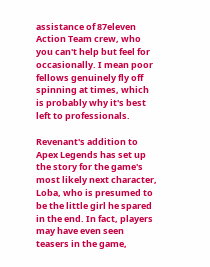assistance of 87eleven Action Team crew, who you can't help but feel for occasionally. I mean poor fellows genuinely fly off spinning at times, which is probably why it's best left to professionals.

Revenant's addition to Apex Legends has set up the story for the game's most likely next character, Loba, who is presumed to be the little girl he spared in the end. In fact, players may have even seen teasers in the game,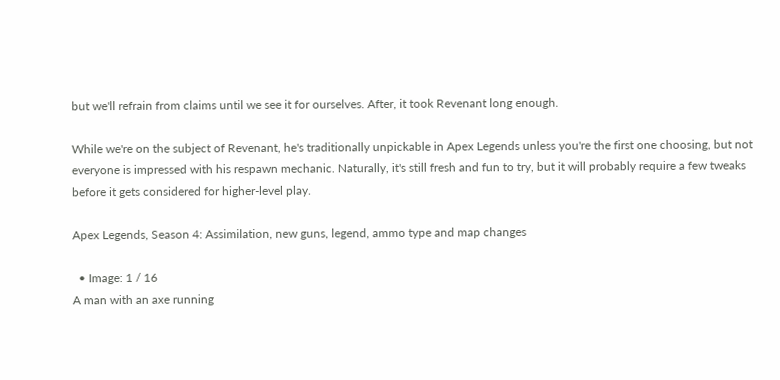but we'll refrain from claims until we see it for ourselves. After, it took Revenant long enough.

While we're on the subject of Revenant, he's traditionally unpickable in Apex Legends unless you're the first one choosing, but not everyone is impressed with his respawn mechanic. Naturally, it's still fresh and fun to try, but it will probably require a few tweaks before it gets considered for higher-level play.

Apex Legends, Season 4: Assimilation, new guns, legend, ammo type and map changes

  • Image: 1 / 16
A man with an axe running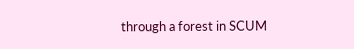through a forest in SCUM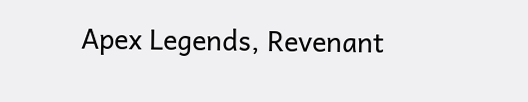Apex Legends, Revenant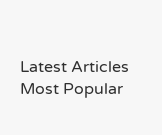Latest Articles
Most Popular